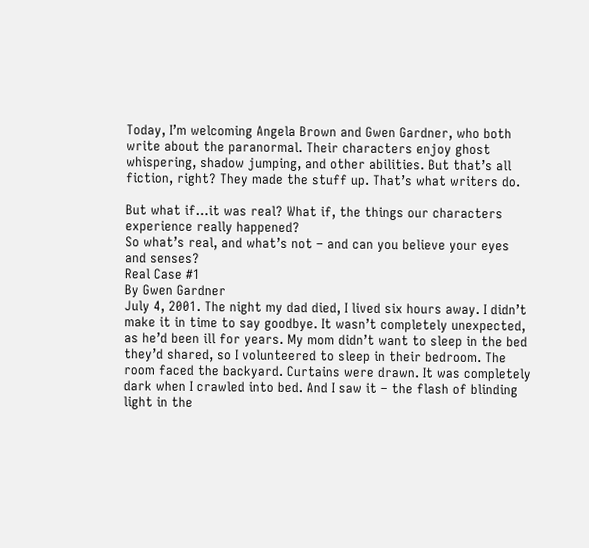Today, I’m welcoming Angela Brown and Gwen Gardner, who both write about the paranormal. Their characters enjoy ghost whispering, shadow jumping, and other abilities. But that’s all fiction, right? They made the stuff up. That’s what writers do.

But what if…it was real? What if, the things our characters experience really happened?
So what’s real, and what’s not – and can you believe your eyes and senses?
Real Case #1
By Gwen Gardner
July 4, 2001. The night my dad died, I lived six hours away. I didn’t make it in time to say goodbye. It wasn’t completely unexpected, as he’d been ill for years. My mom didn’t want to sleep in the bed they’d shared, so I volunteered to sleep in their bedroom. The room faced the backyard. Curtains were drawn. It was completely dark when I crawled into bed. And I saw it – the flash of blinding light in the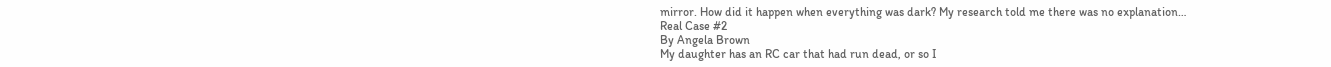mirror. How did it happen when everything was dark? My research told me there was no explanation…
Real Case #2
By Angela Brown
My daughter has an RC car that had run dead, or so I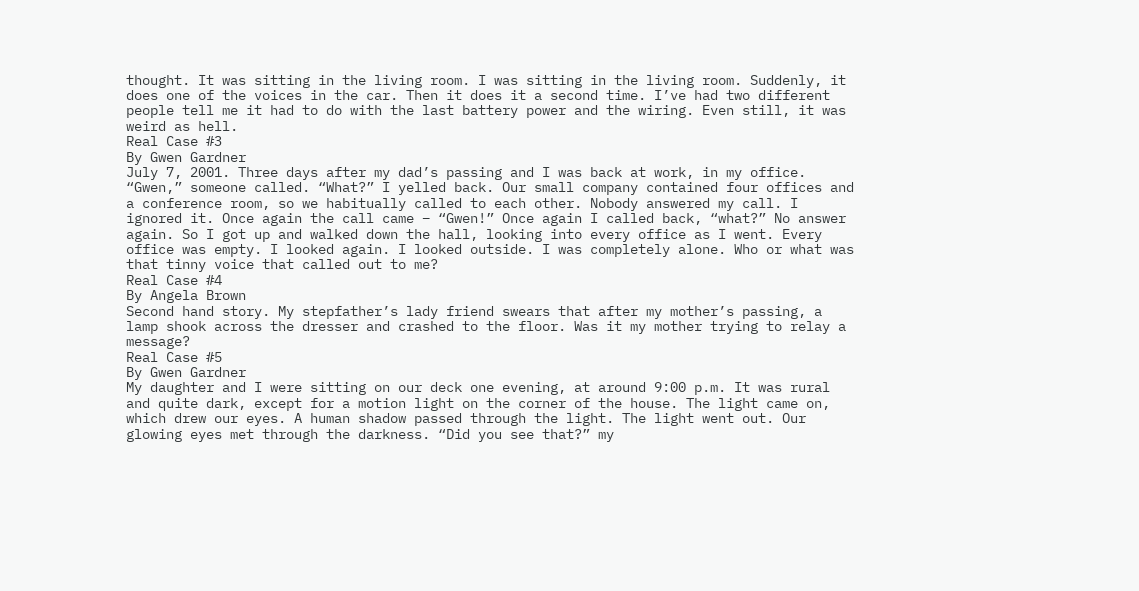thought. It was sitting in the living room. I was sitting in the living room. Suddenly, it does one of the voices in the car. Then it does it a second time. I’ve had two different people tell me it had to do with the last battery power and the wiring. Even still, it was weird as hell.
Real Case #3
By Gwen Gardner
July 7, 2001. Three days after my dad’s passing and I was back at work, in my office. “Gwen,” someone called. “What?” I yelled back. Our small company contained four offices and a conference room, so we habitually called to each other. Nobody answered my call. I ignored it. Once again the call came – “Gwen!” Once again I called back, “what?” No answer again. So I got up and walked down the hall, looking into every office as I went. Every office was empty. I looked again. I looked outside. I was completely alone. Who or what was that tinny voice that called out to me?
Real Case #4
By Angela Brown
Second hand story. My stepfather’s lady friend swears that after my mother’s passing, a lamp shook across the dresser and crashed to the floor. Was it my mother trying to relay a message?
Real Case #5
By Gwen Gardner
My daughter and I were sitting on our deck one evening, at around 9:00 p.m. It was rural and quite dark, except for a motion light on the corner of the house. The light came on, which drew our eyes. A human shadow passed through the light. The light went out. Our glowing eyes met through the darkness. “Did you see that?” my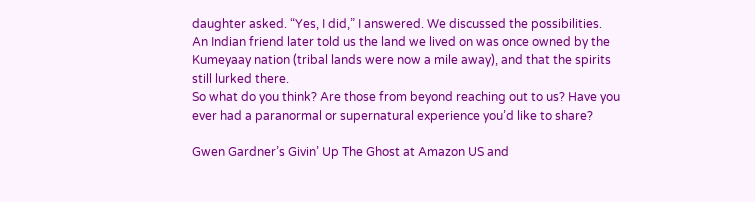daughter asked. “Yes, I did,” I answered. We discussed the possibilities. An Indian friend later told us the land we lived on was once owned by the Kumeyaay nation (tribal lands were now a mile away), and that the spirits still lurked there.
So what do you think? Are those from beyond reaching out to us? Have you ever had a paranormal or supernatural experience you’d like to share?

Gwen Gardner’s Givin’ Up The Ghost at Amazon US and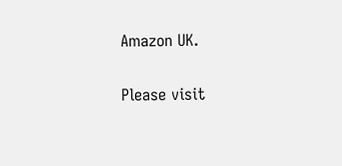Amazon UK.

Please visit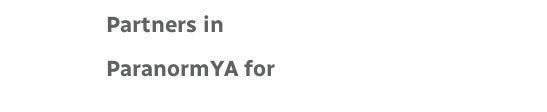Partners in ParanormYA for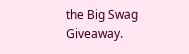the Big Swag Giveaway.